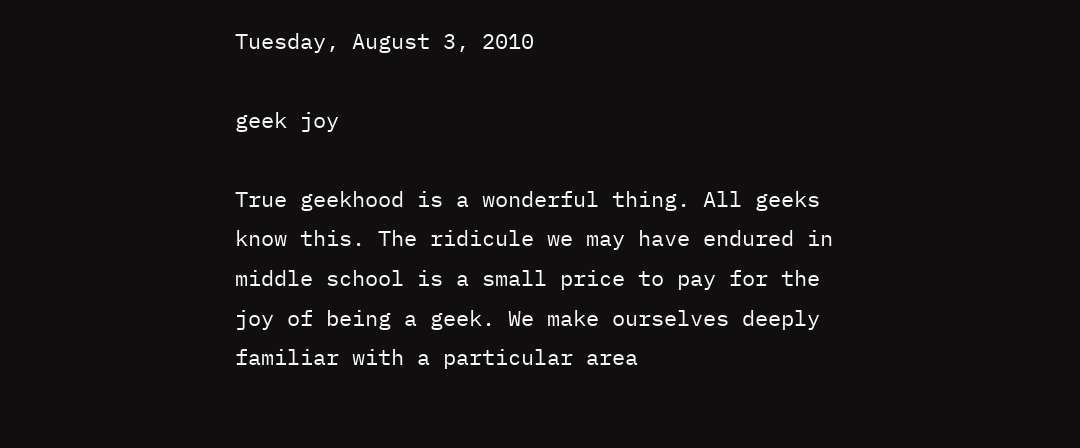Tuesday, August 3, 2010

geek joy

True geekhood is a wonderful thing. All geeks know this. The ridicule we may have endured in middle school is a small price to pay for the joy of being a geek. We make ourselves deeply familiar with a particular area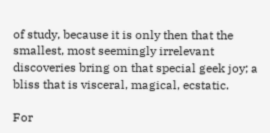of study, because it is only then that the smallest, most seemingly irrelevant discoveries bring on that special geek joy; a bliss that is visceral, magical, ecstatic.

For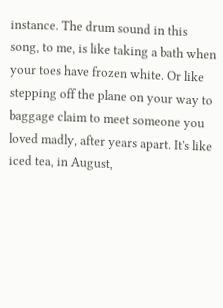instance. The drum sound in this song, to me, is like taking a bath when your toes have frozen white. Or like stepping off the plane on your way to baggage claim to meet someone you loved madly, after years apart. It's like iced tea, in August,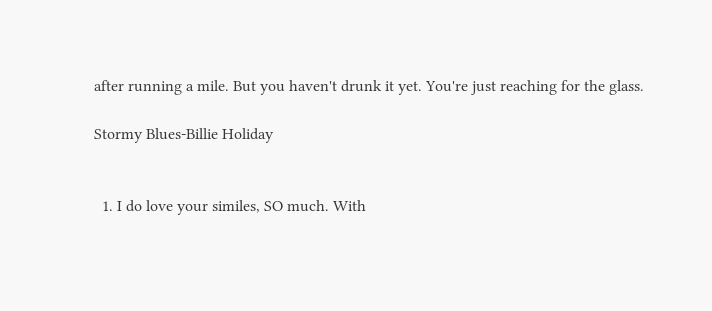after running a mile. But you haven't drunk it yet. You're just reaching for the glass.

Stormy Blues-Billie Holiday


  1. I do love your similes, SO much. With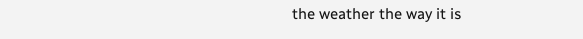the weather the way it is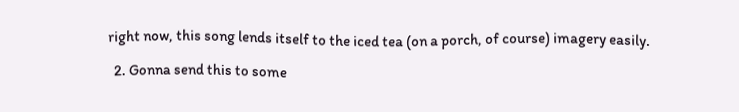right now, this song lends itself to the iced tea (on a porch, of course) imagery easily.

  2. Gonna send this to some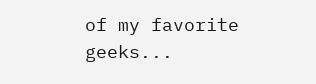of my favorite geeks...